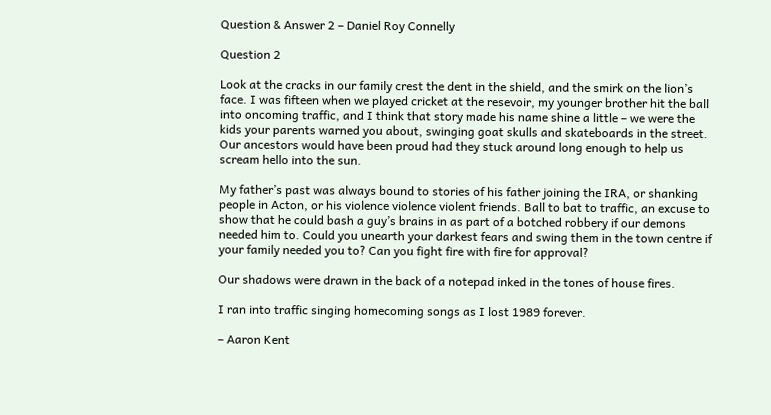Question & Answer 2 – Daniel Roy Connelly

Question 2

Look at the cracks in our family crest the dent in the shield, and the smirk on the lion’s face. I was fifteen when we played cricket at the resevoir, my younger brother hit the ball into oncoming traffic, and I think that story made his name shine a little – we were the kids your parents warned you about, swinging goat skulls and skateboards in the street. Our ancestors would have been proud had they stuck around long enough to help us scream hello into the sun.

My father’s past was always bound to stories of his father joining the IRA, or shanking people in Acton, or his violence violence violent friends. Ball to bat to traffic, an excuse to show that he could bash a guy’s brains in as part of a botched robbery if our demons needed him to. Could you unearth your darkest fears and swing them in the town centre if your family needed you to? Can you fight fire with fire for approval?

Our shadows were drawn in the back of a notepad inked in the tones of house fires.

I ran into traffic singing homecoming songs as I lost 1989 forever.

– Aaron Kent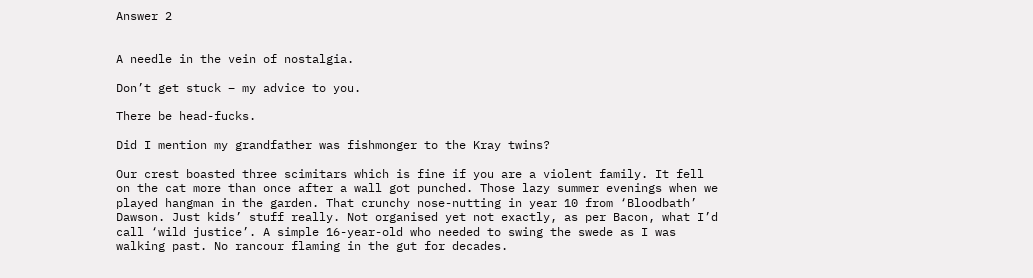Answer 2


A needle in the vein of nostalgia.

Don’t get stuck – my advice to you.

There be head-fucks.

Did I mention my grandfather was fishmonger to the Kray twins?

Our crest boasted three scimitars which is fine if you are a violent family. It fell on the cat more than once after a wall got punched. Those lazy summer evenings when we played hangman in the garden. That crunchy nose-nutting in year 10 from ‘Bloodbath’ Dawson. Just kids’ stuff really. Not organised yet not exactly, as per Bacon, what I’d call ‘wild justice’. A simple 16-year-old who needed to swing the swede as I was walking past. No rancour flaming in the gut for decades.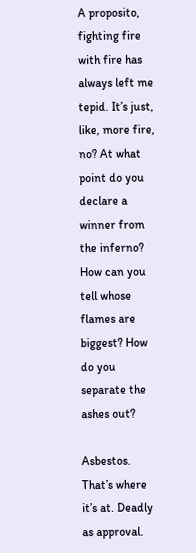A proposito, fighting fire with fire has always left me tepid. It’s just, like, more fire, no? At what point do you declare a winner from the inferno? How can you tell whose flames are biggest? How do you separate the ashes out?

Asbestos. That’s where it’s at. Deadly as approval.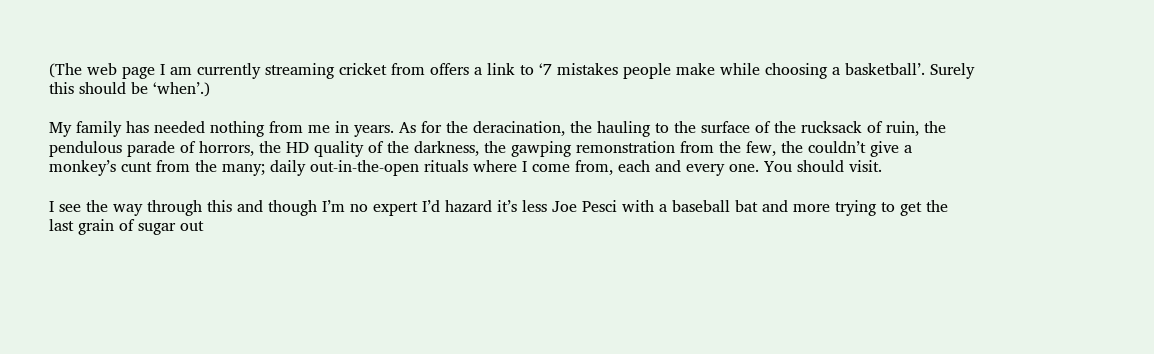(The web page I am currently streaming cricket from offers a link to ‘7 mistakes people make while choosing a basketball’. Surely this should be ‘when’.)

My family has needed nothing from me in years. As for the deracination, the hauling to the surface of the rucksack of ruin, the pendulous parade of horrors, the HD quality of the darkness, the gawping remonstration from the few, the couldn’t give a monkey’s cunt from the many; daily out-in-the-open rituals where I come from, each and every one. You should visit.

I see the way through this and though I’m no expert I’d hazard it’s less Joe Pesci with a baseball bat and more trying to get the last grain of sugar out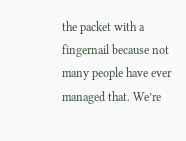the packet with a fingernail because not many people have ever managed that. We’re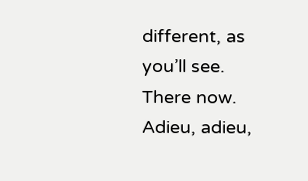different, as you’ll see. There now. Adieu, adieu,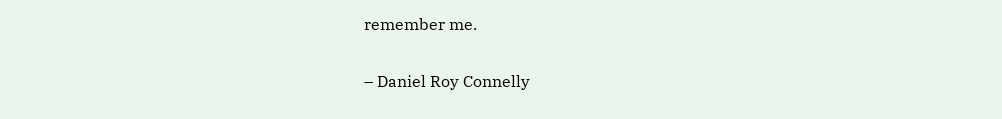remember me.

– Daniel Roy Connelly